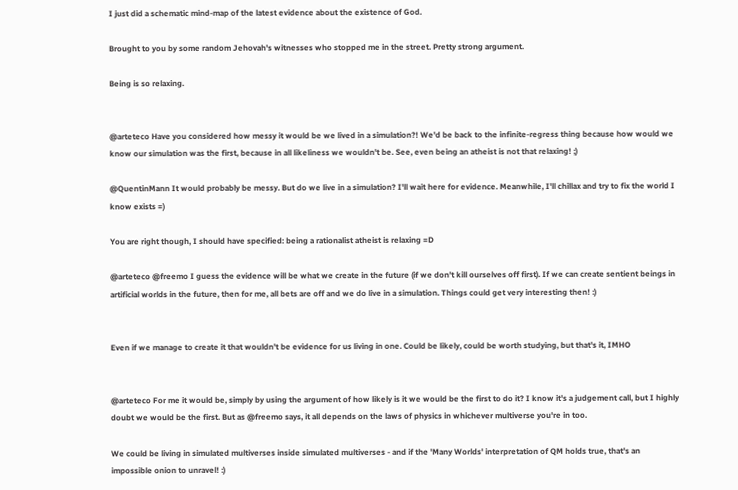I just did a schematic mind-map of the latest evidence about the existence of God.

Brought to you by some random Jehovah's witnesses who stopped me in the street. Pretty strong argument.

Being is so relaxing.


@arteteco Have you considered how messy it would be we lived in a simulation?! We'd be back to the infinite-regress thing because how would we know our simulation was the first, because in all likeliness we wouldn't be. See, even being an atheist is not that relaxing! ;)

@QuentinMann It would probably be messy. But do we live in a simulation? I'll wait here for evidence. Meanwhile, I'll chillax and try to fix the world I know exists =)

You are right though, I should have specified: being a rationalist atheist is relaxing =D

@arteteco @freemo I guess the evidence will be what we create in the future (if we don't kill ourselves off first). If we can create sentient beings in artificial worlds in the future, then for me, all bets are off and we do live in a simulation. Things could get very interesting then! :)


Even if we manage to create it that wouldn't be evidence for us living in one. Could be likely, could be worth studying, but that's it, IMHO


@arteteco For me it would be, simply by using the argument of how likely is it we would be the first to do it? I know it's a judgement call, but I highly doubt we would be the first. But as @freemo says, it all depends on the laws of physics in whichever multiverse you're in too.

We could be living in simulated multiverses inside simulated multiverses - and if the 'Many Worlds' interpretation of QM holds true, that's an impossible onion to unravel! :)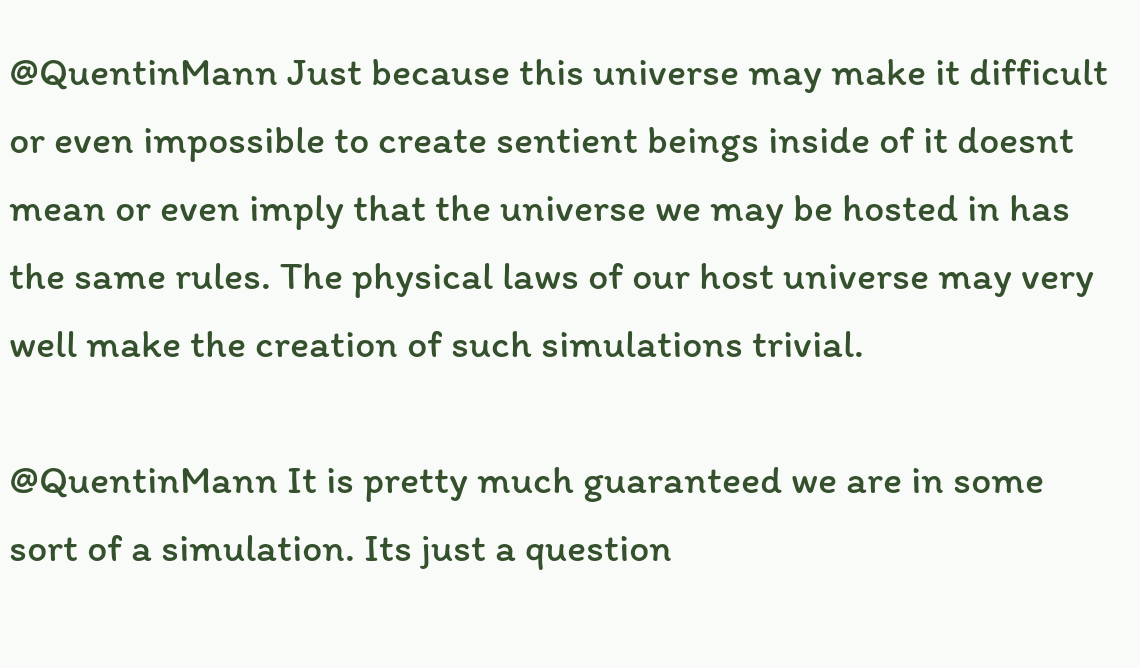@QuentinMann Just because this universe may make it difficult or even impossible to create sentient beings inside of it doesnt mean or even imply that the universe we may be hosted in has the same rules. The physical laws of our host universe may very well make the creation of such simulations trivial.

@QuentinMann It is pretty much guaranteed we are in some sort of a simulation. Its just a question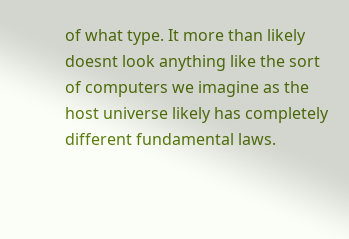of what type. It more than likely doesnt look anything like the sort of computers we imagine as the host universe likely has completely different fundamental laws.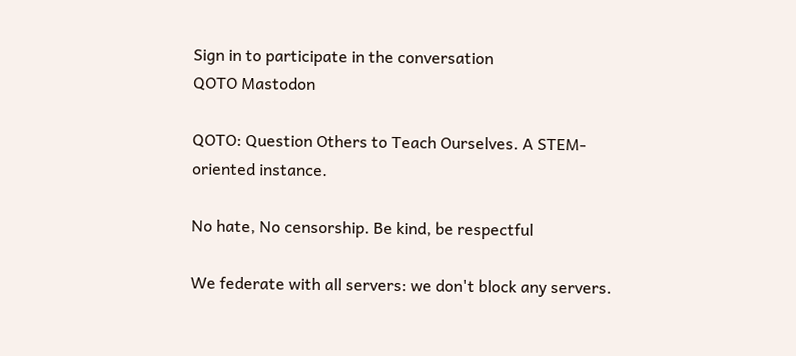Sign in to participate in the conversation
QOTO Mastodon

QOTO: Question Others to Teach Ourselves. A STEM-oriented instance.

No hate, No censorship. Be kind, be respectful

We federate with all servers: we don't block any servers.